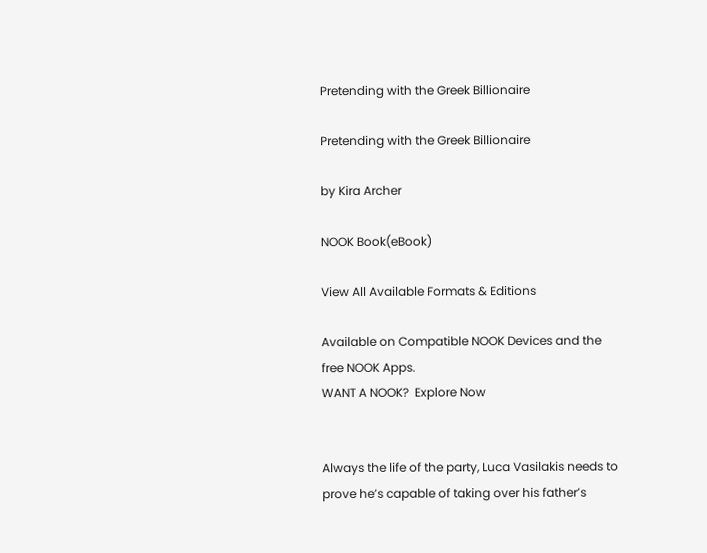Pretending with the Greek Billionaire

Pretending with the Greek Billionaire

by Kira Archer

NOOK Book(eBook)

View All Available Formats & Editions

Available on Compatible NOOK Devices and the free NOOK Apps.
WANT A NOOK?  Explore Now


Always the life of the party, Luca Vasilakis needs to prove he’s capable of taking over his father’s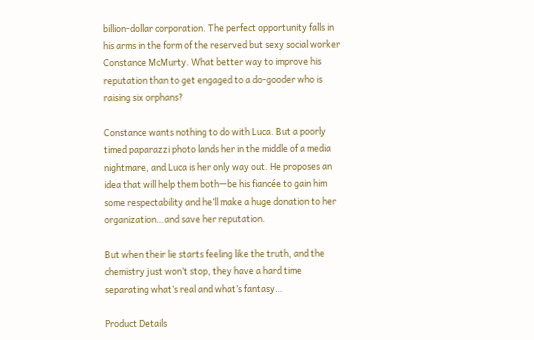billion-dollar corporation. The perfect opportunity falls in his arms in the form of the reserved but sexy social worker Constance McMurty. What better way to improve his reputation than to get engaged to a do-gooder who is raising six orphans?

Constance wants nothing to do with Luca. But a poorly timed paparazzi photo lands her in the middle of a media nightmare, and Luca is her only way out. He proposes an idea that will help them both—be his fiancée to gain him some respectability and he’ll make a huge donation to her organization…and save her reputation.

But when their lie starts feeling like the truth, and the chemistry just won’t stop, they have a hard time separating what’s real and what’s fantasy…

Product Details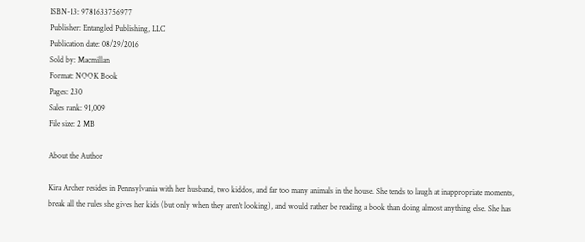ISBN-13: 9781633756977
Publisher: Entangled Publishing, LLC
Publication date: 08/29/2016
Sold by: Macmillan
Format: NOOK Book
Pages: 230
Sales rank: 91,009
File size: 2 MB

About the Author

Kira Archer resides in Pennsylvania with her husband, two kiddos, and far too many animals in the house. She tends to laugh at inappropriate moments, break all the rules she gives her kids (but only when they aren't looking), and would rather be reading a book than doing almost anything else. She has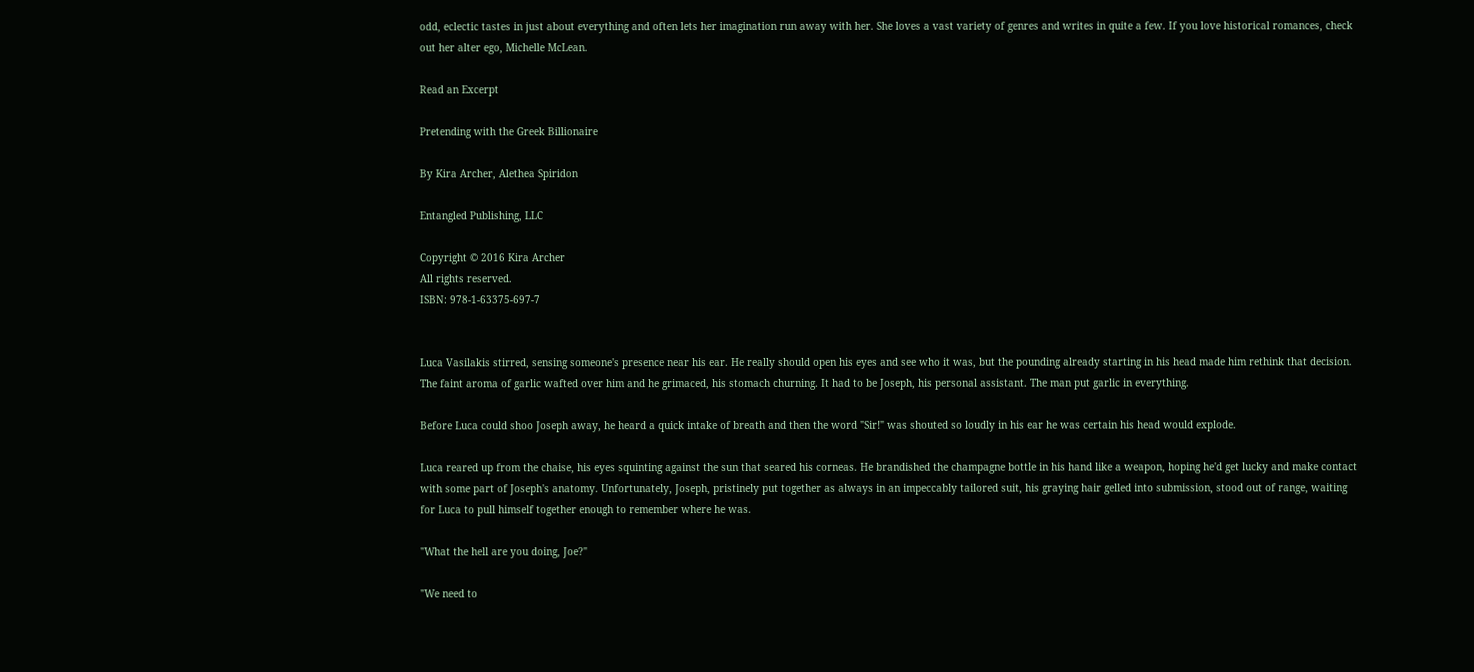odd, eclectic tastes in just about everything and often lets her imagination run away with her. She loves a vast variety of genres and writes in quite a few. If you love historical romances, check out her alter ego, Michelle McLean.

Read an Excerpt

Pretending with the Greek Billionaire

By Kira Archer, Alethea Spiridon

Entangled Publishing, LLC

Copyright © 2016 Kira Archer
All rights reserved.
ISBN: 978-1-63375-697-7


Luca Vasilakis stirred, sensing someone's presence near his ear. He really should open his eyes and see who it was, but the pounding already starting in his head made him rethink that decision. The faint aroma of garlic wafted over him and he grimaced, his stomach churning. It had to be Joseph, his personal assistant. The man put garlic in everything.

Before Luca could shoo Joseph away, he heard a quick intake of breath and then the word "Sir!" was shouted so loudly in his ear he was certain his head would explode.

Luca reared up from the chaise, his eyes squinting against the sun that seared his corneas. He brandished the champagne bottle in his hand like a weapon, hoping he'd get lucky and make contact with some part of Joseph's anatomy. Unfortunately, Joseph, pristinely put together as always in an impeccably tailored suit, his graying hair gelled into submission, stood out of range, waiting for Luca to pull himself together enough to remember where he was.

"What the hell are you doing, Joe?"

"We need to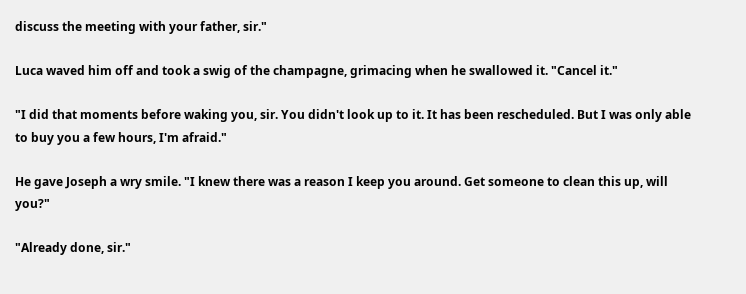discuss the meeting with your father, sir."

Luca waved him off and took a swig of the champagne, grimacing when he swallowed it. "Cancel it."

"I did that moments before waking you, sir. You didn't look up to it. It has been rescheduled. But I was only able to buy you a few hours, I'm afraid."

He gave Joseph a wry smile. "I knew there was a reason I keep you around. Get someone to clean this up, will you?"

"Already done, sir."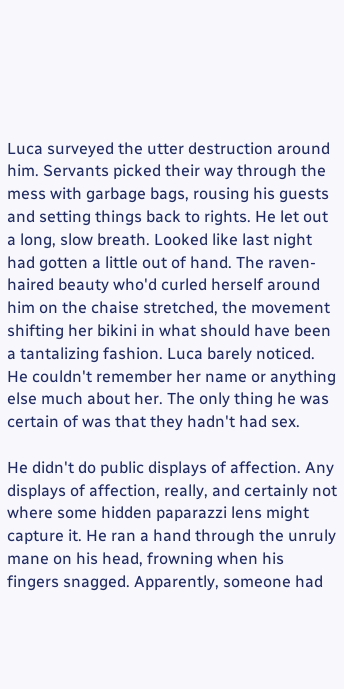Luca surveyed the utter destruction around him. Servants picked their way through the mess with garbage bags, rousing his guests and setting things back to rights. He let out a long, slow breath. Looked like last night had gotten a little out of hand. The raven-haired beauty who'd curled herself around him on the chaise stretched, the movement shifting her bikini in what should have been a tantalizing fashion. Luca barely noticed. He couldn't remember her name or anything else much about her. The only thing he was certain of was that they hadn't had sex.

He didn't do public displays of affection. Any displays of affection, really, and certainly not where some hidden paparazzi lens might capture it. He ran a hand through the unruly mane on his head, frowning when his fingers snagged. Apparently, someone had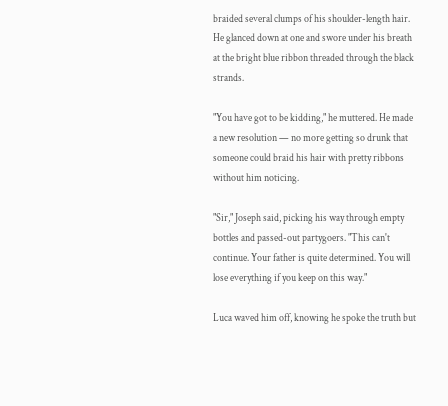braided several clumps of his shoulder-length hair. He glanced down at one and swore under his breath at the bright blue ribbon threaded through the black strands.

"You have got to be kidding," he muttered. He made a new resolution — no more getting so drunk that someone could braid his hair with pretty ribbons without him noticing.

"Sir," Joseph said, picking his way through empty bottles and passed-out partygoers. "This can't continue. Your father is quite determined. You will lose everything if you keep on this way."

Luca waved him off, knowing he spoke the truth but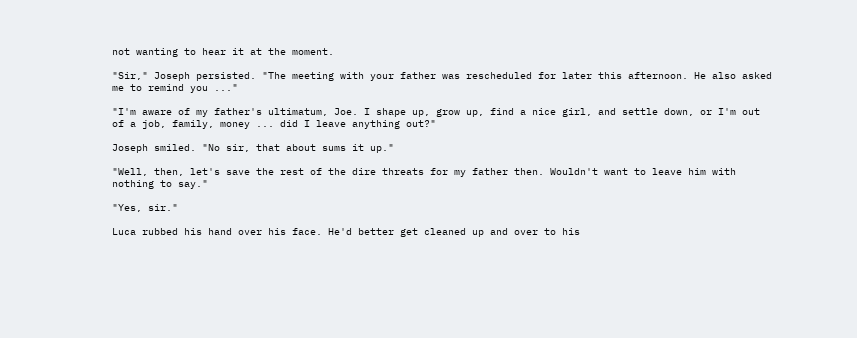not wanting to hear it at the moment.

"Sir," Joseph persisted. "The meeting with your father was rescheduled for later this afternoon. He also asked me to remind you ..."

"I'm aware of my father's ultimatum, Joe. I shape up, grow up, find a nice girl, and settle down, or I'm out of a job, family, money ... did I leave anything out?"

Joseph smiled. "No sir, that about sums it up."

"Well, then, let's save the rest of the dire threats for my father then. Wouldn't want to leave him with nothing to say."

"Yes, sir."

Luca rubbed his hand over his face. He'd better get cleaned up and over to his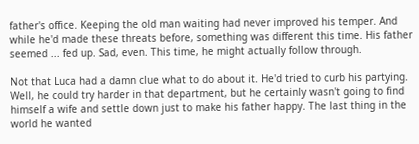father's office. Keeping the old man waiting had never improved his temper. And while he'd made these threats before, something was different this time. His father seemed ... fed up. Sad, even. This time, he might actually follow through.

Not that Luca had a damn clue what to do about it. He'd tried to curb his partying. Well, he could try harder in that department, but he certainly wasn't going to find himself a wife and settle down just to make his father happy. The last thing in the world he wanted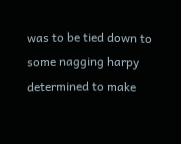was to be tied down to some nagging harpy determined to make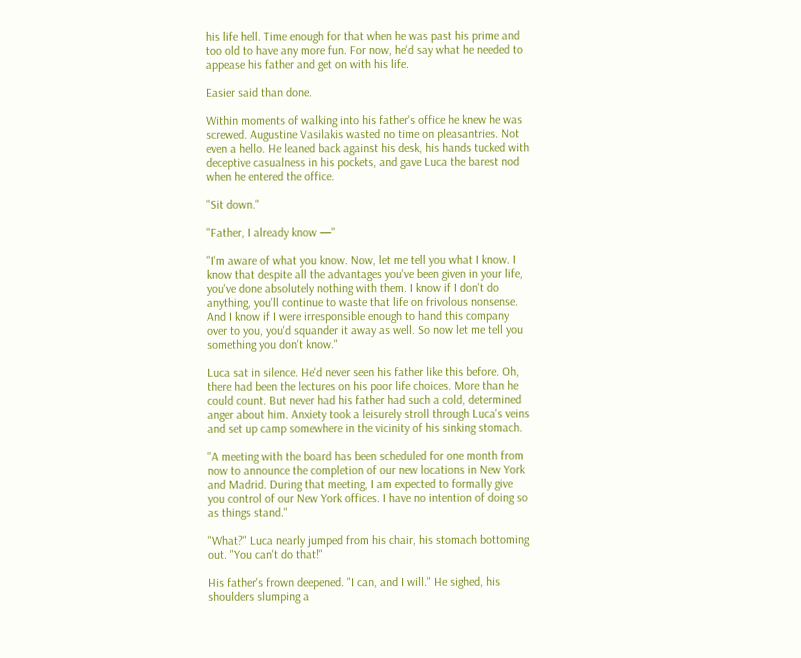his life hell. Time enough for that when he was past his prime and too old to have any more fun. For now, he'd say what he needed to appease his father and get on with his life.

Easier said than done.

Within moments of walking into his father's office he knew he was screwed. Augustine Vasilakis wasted no time on pleasantries. Not even a hello. He leaned back against his desk, his hands tucked with deceptive casualness in his pockets, and gave Luca the barest nod when he entered the office.

"Sit down."

"Father, I already know —"

"I'm aware of what you know. Now, let me tell you what I know. I know that despite all the advantages you've been given in your life, you've done absolutely nothing with them. I know if I don't do anything, you'll continue to waste that life on frivolous nonsense. And I know if I were irresponsible enough to hand this company over to you, you'd squander it away as well. So now let me tell you something you don't know."

Luca sat in silence. He'd never seen his father like this before. Oh, there had been the lectures on his poor life choices. More than he could count. But never had his father had such a cold, determined anger about him. Anxiety took a leisurely stroll through Luca's veins and set up camp somewhere in the vicinity of his sinking stomach.

"A meeting with the board has been scheduled for one month from now to announce the completion of our new locations in New York and Madrid. During that meeting, I am expected to formally give you control of our New York offices. I have no intention of doing so as things stand."

"What?" Luca nearly jumped from his chair, his stomach bottoming out. "You can't do that!"

His father's frown deepened. "I can, and I will." He sighed, his shoulders slumping a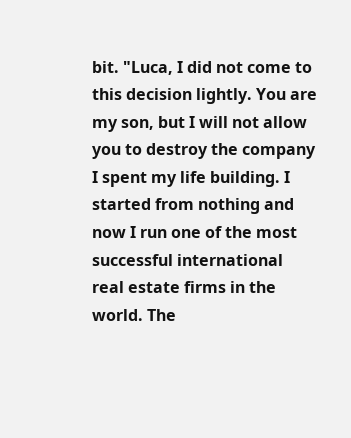bit. "Luca, I did not come to this decision lightly. You are my son, but I will not allow you to destroy the company I spent my life building. I started from nothing and now I run one of the most successful international real estate firms in the world. The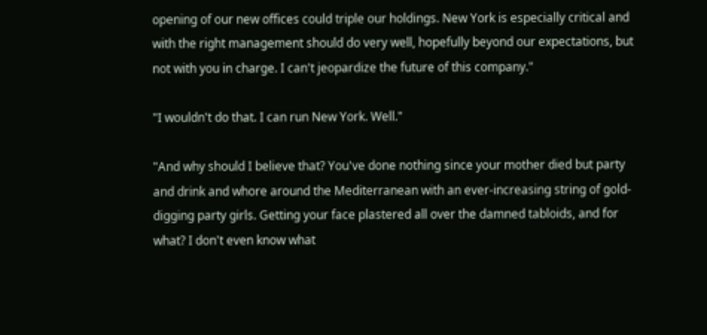opening of our new offices could triple our holdings. New York is especially critical and with the right management should do very well, hopefully beyond our expectations, but not with you in charge. I can't jeopardize the future of this company."

"I wouldn't do that. I can run New York. Well."

"And why should I believe that? You've done nothing since your mother died but party and drink and whore around the Mediterranean with an ever-increasing string of gold-digging party girls. Getting your face plastered all over the damned tabloids, and for what? I don't even know what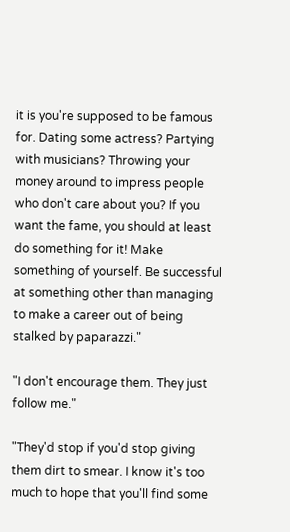it is you're supposed to be famous for. Dating some actress? Partying with musicians? Throwing your money around to impress people who don't care about you? If you want the fame, you should at least do something for it! Make something of yourself. Be successful at something other than managing to make a career out of being stalked by paparazzi."

"I don't encourage them. They just follow me."

"They'd stop if you'd stop giving them dirt to smear. I know it's too much to hope that you'll find some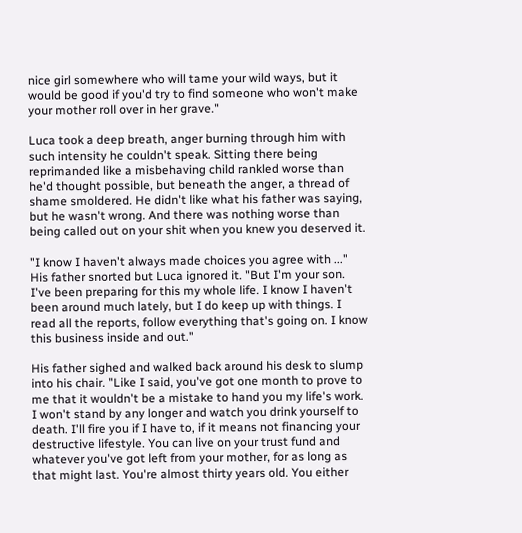nice girl somewhere who will tame your wild ways, but it would be good if you'd try to find someone who won't make your mother roll over in her grave."

Luca took a deep breath, anger burning through him with such intensity he couldn't speak. Sitting there being reprimanded like a misbehaving child rankled worse than he'd thought possible, but beneath the anger, a thread of shame smoldered. He didn't like what his father was saying, but he wasn't wrong. And there was nothing worse than being called out on your shit when you knew you deserved it.

"I know I haven't always made choices you agree with ..." His father snorted but Luca ignored it. "But I'm your son. I've been preparing for this my whole life. I know I haven't been around much lately, but I do keep up with things. I read all the reports, follow everything that's going on. I know this business inside and out."

His father sighed and walked back around his desk to slump into his chair. "Like I said, you've got one month to prove to me that it wouldn't be a mistake to hand you my life's work. I won't stand by any longer and watch you drink yourself to death. I'll fire you if I have to, if it means not financing your destructive lifestyle. You can live on your trust fund and whatever you've got left from your mother, for as long as that might last. You're almost thirty years old. You either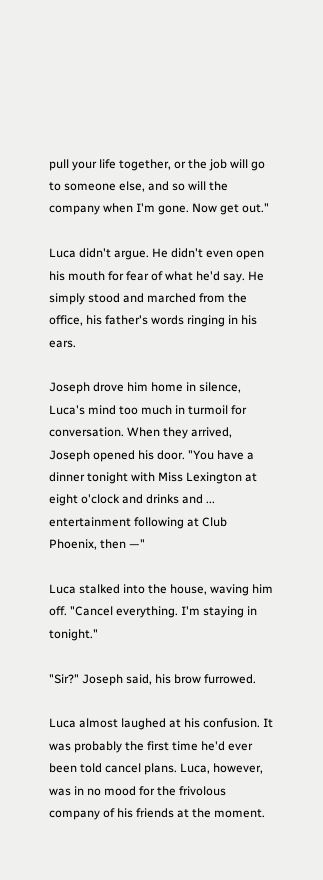pull your life together, or the job will go to someone else, and so will the company when I'm gone. Now get out."

Luca didn't argue. He didn't even open his mouth for fear of what he'd say. He simply stood and marched from the office, his father's words ringing in his ears.

Joseph drove him home in silence, Luca's mind too much in turmoil for conversation. When they arrived, Joseph opened his door. "You have a dinner tonight with Miss Lexington at eight o'clock and drinks and ... entertainment following at Club Phoenix, then —"

Luca stalked into the house, waving him off. "Cancel everything. I'm staying in tonight."

"Sir?" Joseph said, his brow furrowed.

Luca almost laughed at his confusion. It was probably the first time he'd ever been told cancel plans. Luca, however, was in no mood for the frivolous company of his friends at the moment.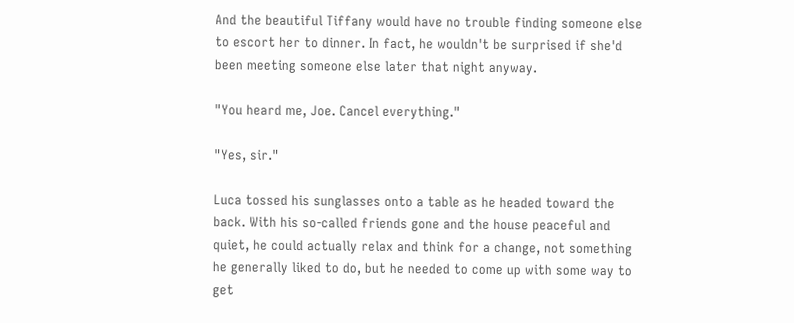And the beautiful Tiffany would have no trouble finding someone else to escort her to dinner. In fact, he wouldn't be surprised if she'd been meeting someone else later that night anyway.

"You heard me, Joe. Cancel everything."

"Yes, sir."

Luca tossed his sunglasses onto a table as he headed toward the back. With his so-called friends gone and the house peaceful and quiet, he could actually relax and think for a change, not something he generally liked to do, but he needed to come up with some way to get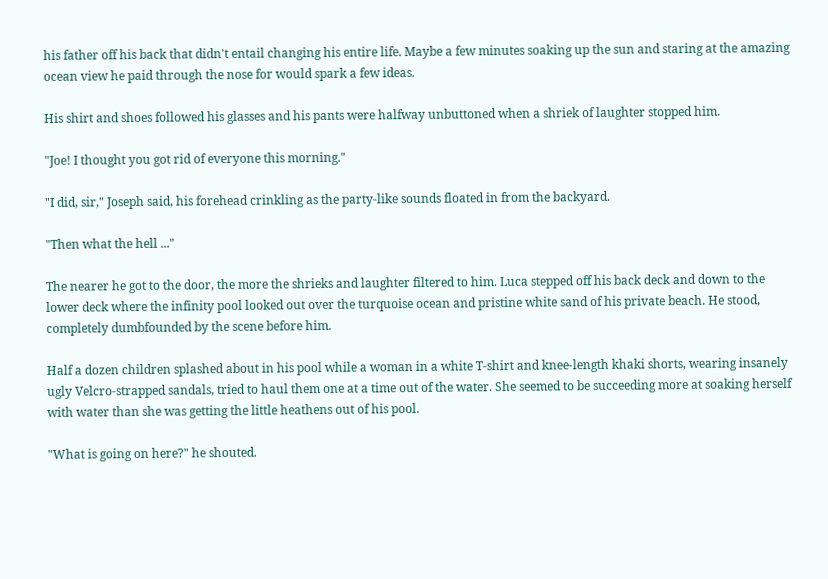his father off his back that didn't entail changing his entire life. Maybe a few minutes soaking up the sun and staring at the amazing ocean view he paid through the nose for would spark a few ideas.

His shirt and shoes followed his glasses and his pants were halfway unbuttoned when a shriek of laughter stopped him.

"Joe! I thought you got rid of everyone this morning."

"I did, sir," Joseph said, his forehead crinkling as the party-like sounds floated in from the backyard.

"Then what the hell ..."

The nearer he got to the door, the more the shrieks and laughter filtered to him. Luca stepped off his back deck and down to the lower deck where the infinity pool looked out over the turquoise ocean and pristine white sand of his private beach. He stood, completely dumbfounded by the scene before him.

Half a dozen children splashed about in his pool while a woman in a white T-shirt and knee-length khaki shorts, wearing insanely ugly Velcro-strapped sandals, tried to haul them one at a time out of the water. She seemed to be succeeding more at soaking herself with water than she was getting the little heathens out of his pool.

"What is going on here?" he shouted.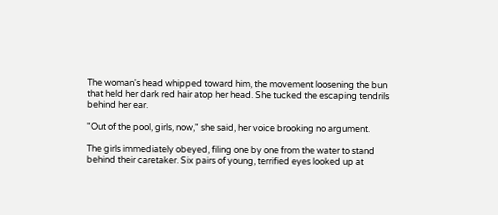The woman's head whipped toward him, the movement loosening the bun that held her dark red hair atop her head. She tucked the escaping tendrils behind her ear.

"Out of the pool, girls, now," she said, her voice brooking no argument.

The girls immediately obeyed, filing one by one from the water to stand behind their caretaker. Six pairs of young, terrified eyes looked up at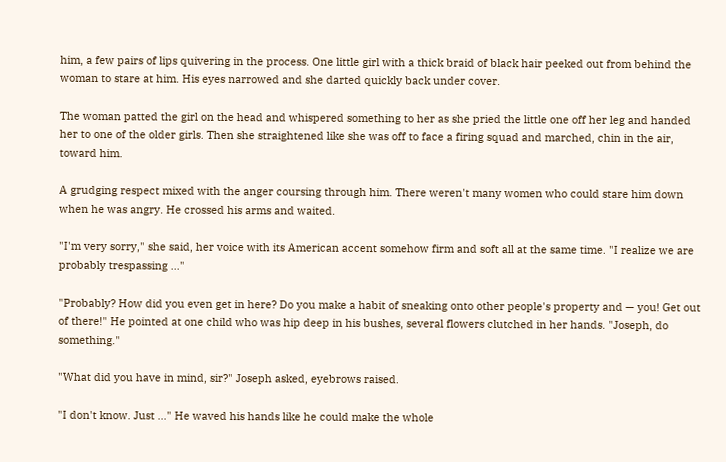him, a few pairs of lips quivering in the process. One little girl with a thick braid of black hair peeked out from behind the woman to stare at him. His eyes narrowed and she darted quickly back under cover.

The woman patted the girl on the head and whispered something to her as she pried the little one off her leg and handed her to one of the older girls. Then she straightened like she was off to face a firing squad and marched, chin in the air, toward him.

A grudging respect mixed with the anger coursing through him. There weren't many women who could stare him down when he was angry. He crossed his arms and waited.

"I'm very sorry," she said, her voice with its American accent somehow firm and soft all at the same time. "I realize we are probably trespassing ..."

"Probably? How did you even get in here? Do you make a habit of sneaking onto other people's property and — you! Get out of there!" He pointed at one child who was hip deep in his bushes, several flowers clutched in her hands. "Joseph, do something."

"What did you have in mind, sir?" Joseph asked, eyebrows raised.

"I don't know. Just ..." He waved his hands like he could make the whole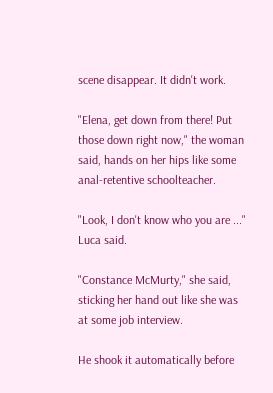scene disappear. It didn't work.

"Elena, get down from there! Put those down right now," the woman said, hands on her hips like some anal-retentive schoolteacher.

"Look, I don't know who you are ..." Luca said.

"Constance McMurty," she said, sticking her hand out like she was at some job interview.

He shook it automatically before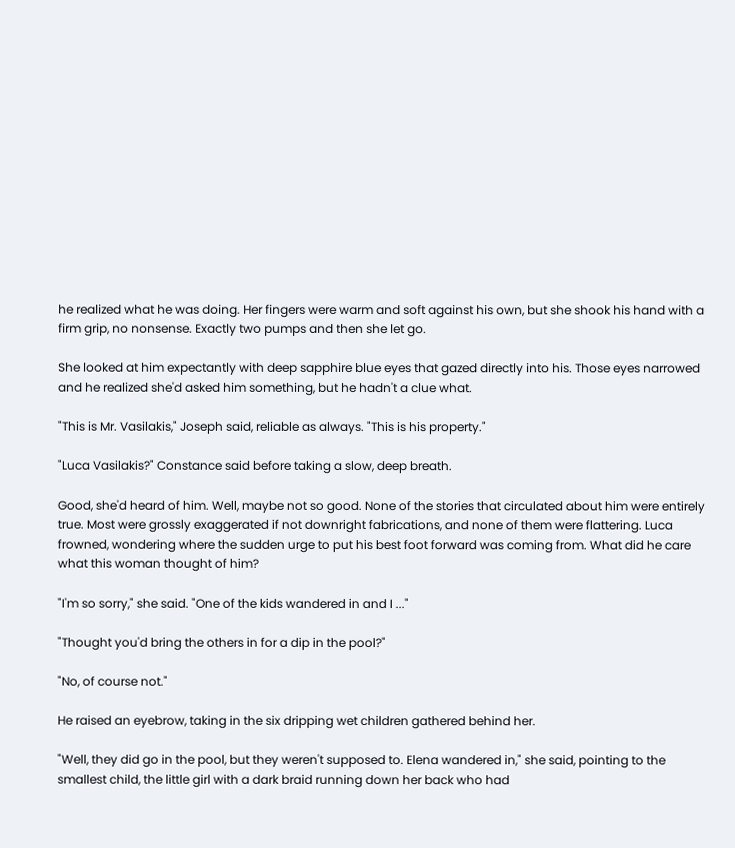he realized what he was doing. Her fingers were warm and soft against his own, but she shook his hand with a firm grip, no nonsense. Exactly two pumps and then she let go.

She looked at him expectantly with deep sapphire blue eyes that gazed directly into his. Those eyes narrowed and he realized she'd asked him something, but he hadn't a clue what.

"This is Mr. Vasilakis," Joseph said, reliable as always. "This is his property."

"Luca Vasilakis?" Constance said before taking a slow, deep breath.

Good, she'd heard of him. Well, maybe not so good. None of the stories that circulated about him were entirely true. Most were grossly exaggerated if not downright fabrications, and none of them were flattering. Luca frowned, wondering where the sudden urge to put his best foot forward was coming from. What did he care what this woman thought of him?

"I'm so sorry," she said. "One of the kids wandered in and I ..."

"Thought you'd bring the others in for a dip in the pool?"

"No, of course not."

He raised an eyebrow, taking in the six dripping wet children gathered behind her.

"Well, they did go in the pool, but they weren't supposed to. Elena wandered in," she said, pointing to the smallest child, the little girl with a dark braid running down her back who had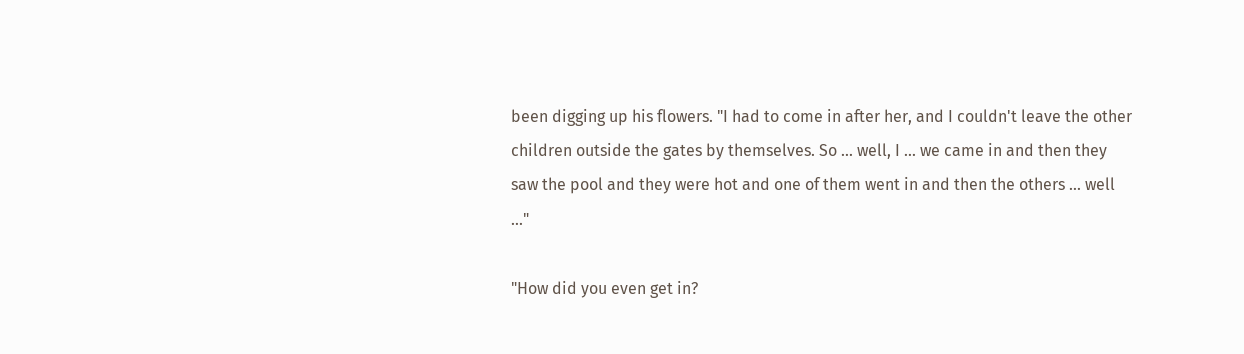been digging up his flowers. "I had to come in after her, and I couldn't leave the other children outside the gates by themselves. So ... well, I ... we came in and then they saw the pool and they were hot and one of them went in and then the others ... well ..."

"How did you even get in?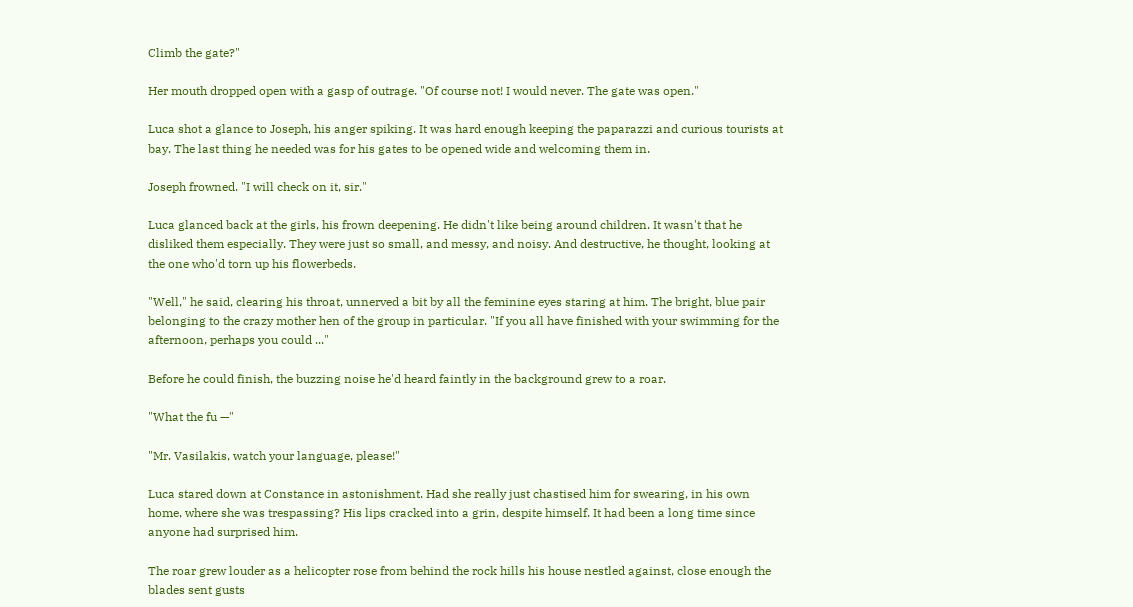Climb the gate?"

Her mouth dropped open with a gasp of outrage. "Of course not! I would never. The gate was open."

Luca shot a glance to Joseph, his anger spiking. It was hard enough keeping the paparazzi and curious tourists at bay. The last thing he needed was for his gates to be opened wide and welcoming them in.

Joseph frowned. "I will check on it, sir."

Luca glanced back at the girls, his frown deepening. He didn't like being around children. It wasn't that he disliked them especially. They were just so small, and messy, and noisy. And destructive, he thought, looking at the one who'd torn up his flowerbeds.

"Well," he said, clearing his throat, unnerved a bit by all the feminine eyes staring at him. The bright, blue pair belonging to the crazy mother hen of the group in particular. "If you all have finished with your swimming for the afternoon, perhaps you could ..."

Before he could finish, the buzzing noise he'd heard faintly in the background grew to a roar.

"What the fu —"

"Mr. Vasilakis, watch your language, please!"

Luca stared down at Constance in astonishment. Had she really just chastised him for swearing, in his own home, where she was trespassing? His lips cracked into a grin, despite himself. It had been a long time since anyone had surprised him.

The roar grew louder as a helicopter rose from behind the rock hills his house nestled against, close enough the blades sent gusts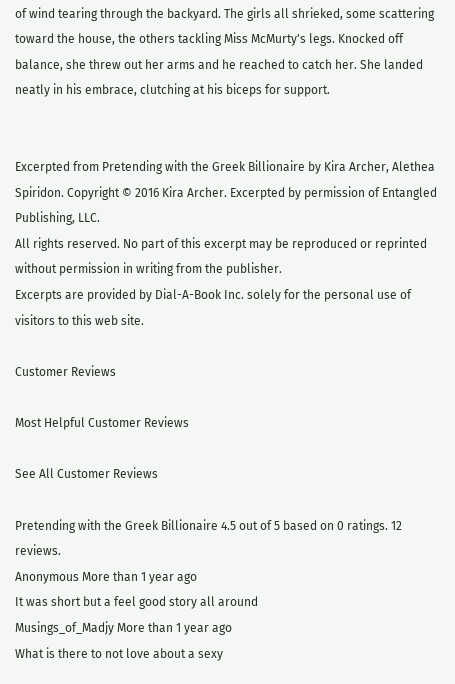of wind tearing through the backyard. The girls all shrieked, some scattering toward the house, the others tackling Miss McMurty's legs. Knocked off balance, she threw out her arms and he reached to catch her. She landed neatly in his embrace, clutching at his biceps for support.


Excerpted from Pretending with the Greek Billionaire by Kira Archer, Alethea Spiridon. Copyright © 2016 Kira Archer. Excerpted by permission of Entangled Publishing, LLC.
All rights reserved. No part of this excerpt may be reproduced or reprinted without permission in writing from the publisher.
Excerpts are provided by Dial-A-Book Inc. solely for the personal use of visitors to this web site.

Customer Reviews

Most Helpful Customer Reviews

See All Customer Reviews

Pretending with the Greek Billionaire 4.5 out of 5 based on 0 ratings. 12 reviews.
Anonymous More than 1 year ago
It was short but a feel good story all around
Musings_of_Madjy More than 1 year ago
What is there to not love about a sexy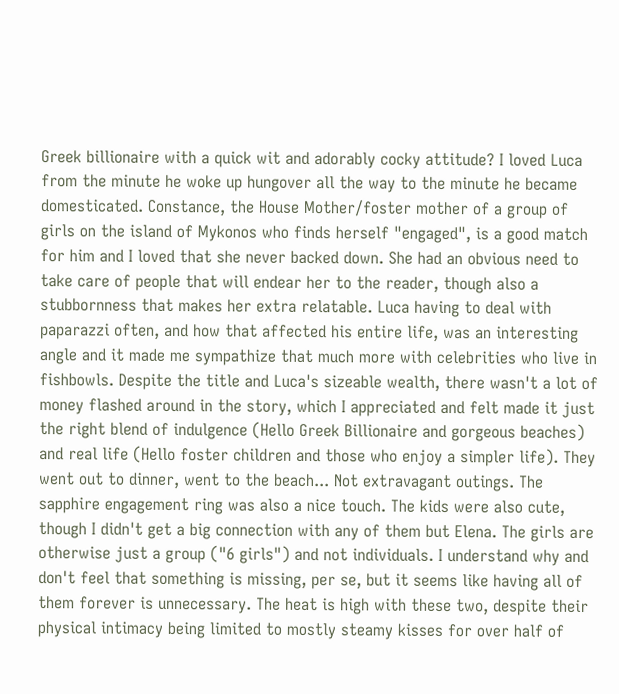Greek billionaire with a quick wit and adorably cocky attitude? I loved Luca from the minute he woke up hungover all the way to the minute he became domesticated. Constance, the House Mother/foster mother of a group of girls on the island of Mykonos who finds herself "engaged", is a good match for him and I loved that she never backed down. She had an obvious need to take care of people that will endear her to the reader, though also a stubbornness that makes her extra relatable. Luca having to deal with paparazzi often, and how that affected his entire life, was an interesting angle and it made me sympathize that much more with celebrities who live in fishbowls. Despite the title and Luca's sizeable wealth, there wasn't a lot of money flashed around in the story, which I appreciated and felt made it just the right blend of indulgence (Hello Greek Billionaire and gorgeous beaches) and real life (Hello foster children and those who enjoy a simpler life). They went out to dinner, went to the beach... Not extravagant outings. The sapphire engagement ring was also a nice touch. The kids were also cute, though I didn't get a big connection with any of them but Elena. The girls are otherwise just a group ("6 girls") and not individuals. I understand why and don't feel that something is missing, per se, but it seems like having all of them forever is unnecessary. The heat is high with these two, despite their physical intimacy being limited to mostly steamy kisses for over half of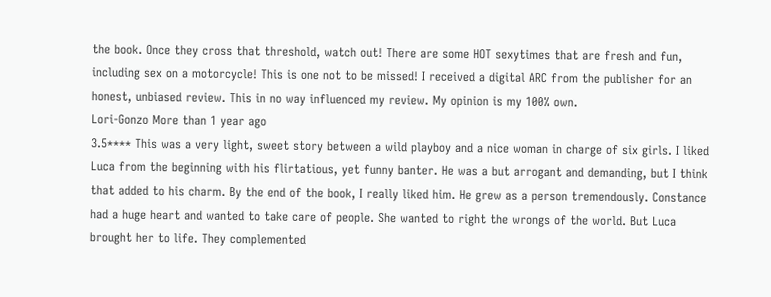the book. Once they cross that threshold, watch out! There are some HOT sexytimes that are fresh and fun, including sex on a motorcycle! This is one not to be missed! I received a digital ARC from the publisher for an honest, unbiased review. This in no way influenced my review. My opinion is my 100% own.
Lori-Gonzo More than 1 year ago
3.5**** This was a very light, sweet story between a wild playboy and a nice woman in charge of six girls. I liked Luca from the beginning with his flirtatious, yet funny banter. He was a but arrogant and demanding, but I think that added to his charm. By the end of the book, I really liked him. He grew as a person tremendously. Constance had a huge heart and wanted to take care of people. She wanted to right the wrongs of the world. But Luca brought her to life. They complemented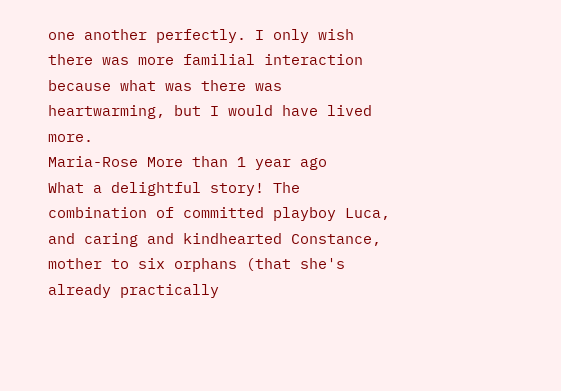one another perfectly. I only wish there was more familial interaction because what was there was heartwarming, but I would have lived more.
Maria-Rose More than 1 year ago
What a delightful story! The combination of committed playboy Luca, and caring and kindhearted Constance, mother to six orphans (that she's already practically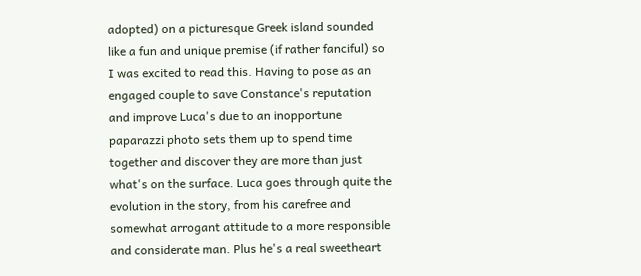adopted) on a picturesque Greek island sounded like a fun and unique premise (if rather fanciful) so I was excited to read this. Having to pose as an engaged couple to save Constance's reputation and improve Luca's due to an inopportune paparazzi photo sets them up to spend time together and discover they are more than just what's on the surface. Luca goes through quite the evolution in the story, from his carefree and somewhat arrogant attitude to a more responsible and considerate man. Plus he's a real sweetheart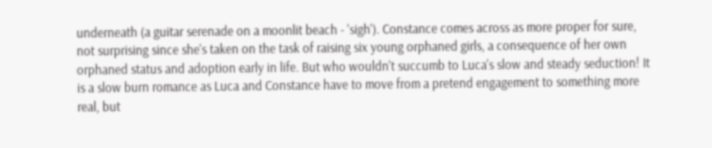underneath (a guitar serenade on a moonlit beach - 'sigh'). Constance comes across as more proper for sure, not surprising since she's taken on the task of raising six young orphaned girls, a consequence of her own orphaned status and adoption early in life. But who wouldn't succumb to Luca's slow and steady seduction! It is a slow burn romance as Luca and Constance have to move from a pretend engagement to something more real, but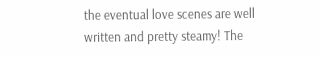the eventual love scenes are well written and pretty steamy! The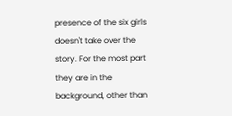presence of the six girls doesn't take over the story. For the most part they are in the background, other than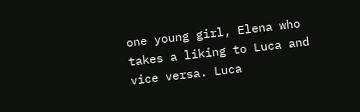one young girl, Elena who takes a liking to Luca and vice versa. Luca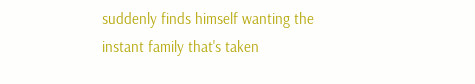suddenly finds himself wanting the instant family that's taken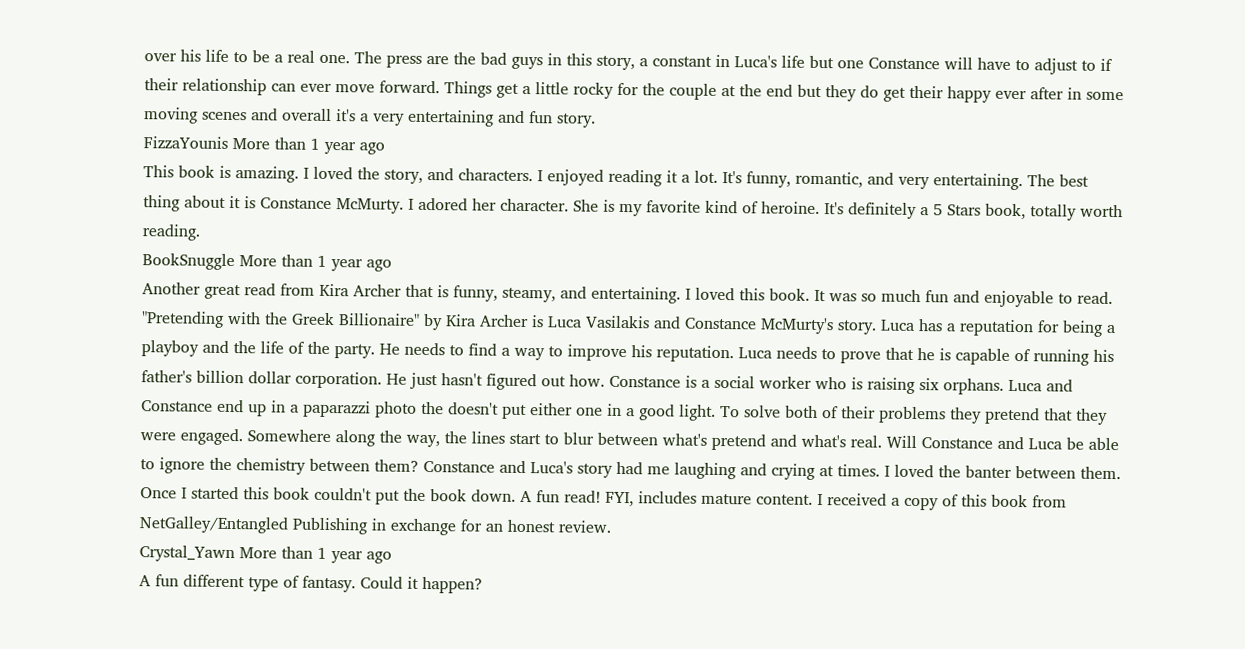over his life to be a real one. The press are the bad guys in this story, a constant in Luca's life but one Constance will have to adjust to if their relationship can ever move forward. Things get a little rocky for the couple at the end but they do get their happy ever after in some moving scenes and overall it's a very entertaining and fun story.
FizzaYounis More than 1 year ago
This book is amazing. I loved the story, and characters. I enjoyed reading it a lot. It's funny, romantic, and very entertaining. The best thing about it is Constance McMurty. I adored her character. She is my favorite kind of heroine. It's definitely a 5 Stars book, totally worth reading.
BookSnuggle More than 1 year ago
Another great read from Kira Archer that is funny, steamy, and entertaining. I loved this book. It was so much fun and enjoyable to read. "Pretending with the Greek Billionaire" by Kira Archer is Luca Vasilakis and Constance McMurty's story. Luca has a reputation for being a playboy and the life of the party. He needs to find a way to improve his reputation. Luca needs to prove that he is capable of running his father's billion dollar corporation. He just hasn't figured out how. Constance is a social worker who is raising six orphans. Luca and Constance end up in a paparazzi photo the doesn't put either one in a good light. To solve both of their problems they pretend that they were engaged. Somewhere along the way, the lines start to blur between what's pretend and what's real. Will Constance and Luca be able to ignore the chemistry between them? Constance and Luca's story had me laughing and crying at times. I loved the banter between them. Once I started this book couldn't put the book down. A fun read! FYI, includes mature content. I received a copy of this book from NetGalley/Entangled Publishing in exchange for an honest review.
Crystal_Yawn More than 1 year ago
A fun different type of fantasy. Could it happen?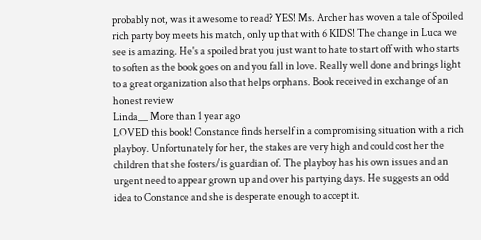probably not, was it awesome to read? YES! Ms. Archer has woven a tale of Spoiled rich party boy meets his match, only up that with 6 KIDS! The change in Luca we see is amazing. He's a spoiled brat you just want to hate to start off with who starts to soften as the book goes on and you fall in love. Really well done and brings light to a great organization also that helps orphans. Book received in exchange of an honest review
Linda__ More than 1 year ago
LOVED this book! Constance finds herself in a compromising situation with a rich playboy. Unfortunately for her, the stakes are very high and could cost her the children that she fosters/is guardian of. The playboy has his own issues and an urgent need to appear grown up and over his partying days. He suggests an odd idea to Constance and she is desperate enough to accept it.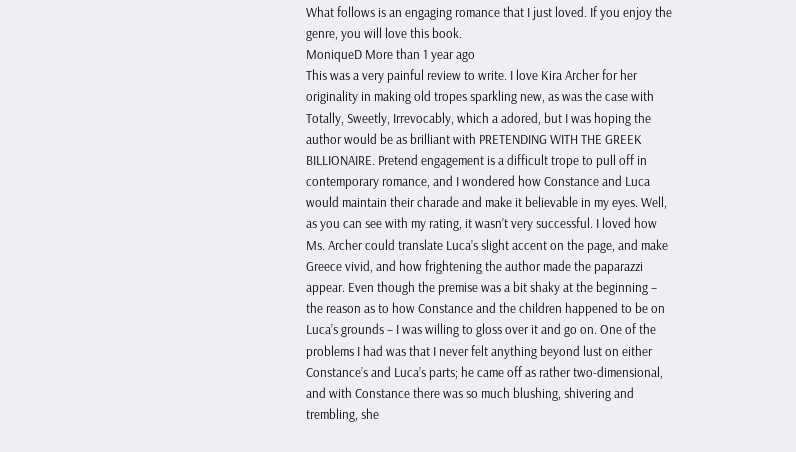What follows is an engaging romance that I just loved. If you enjoy the genre, you will love this book.
MoniqueD More than 1 year ago
This was a very painful review to write. I love Kira Archer for her originality in making old tropes sparkling new, as was the case with Totally, Sweetly, Irrevocably, which a adored, but I was hoping the author would be as brilliant with PRETENDING WITH THE GREEK BILLIONAIRE. Pretend engagement is a difficult trope to pull off in contemporary romance, and I wondered how Constance and Luca would maintain their charade and make it believable in my eyes. Well, as you can see with my rating, it wasn’t very successful. I loved how Ms. Archer could translate Luca’s slight accent on the page, and make Greece vivid, and how frightening the author made the paparazzi appear. Even though the premise was a bit shaky at the beginning – the reason as to how Constance and the children happened to be on Luca’s grounds – I was willing to gloss over it and go on. One of the problems I had was that I never felt anything beyond lust on either Constance’s and Luca’s parts; he came off as rather two-dimensional, and with Constance there was so much blushing, shivering and trembling, she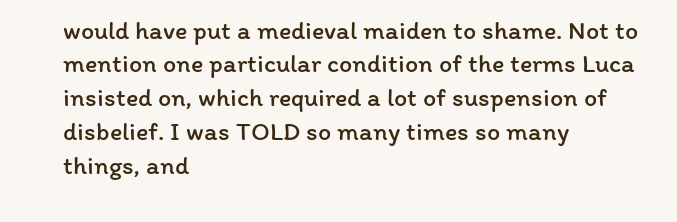would have put a medieval maiden to shame. Not to mention one particular condition of the terms Luca insisted on, which required a lot of suspension of disbelief. I was TOLD so many times so many things, and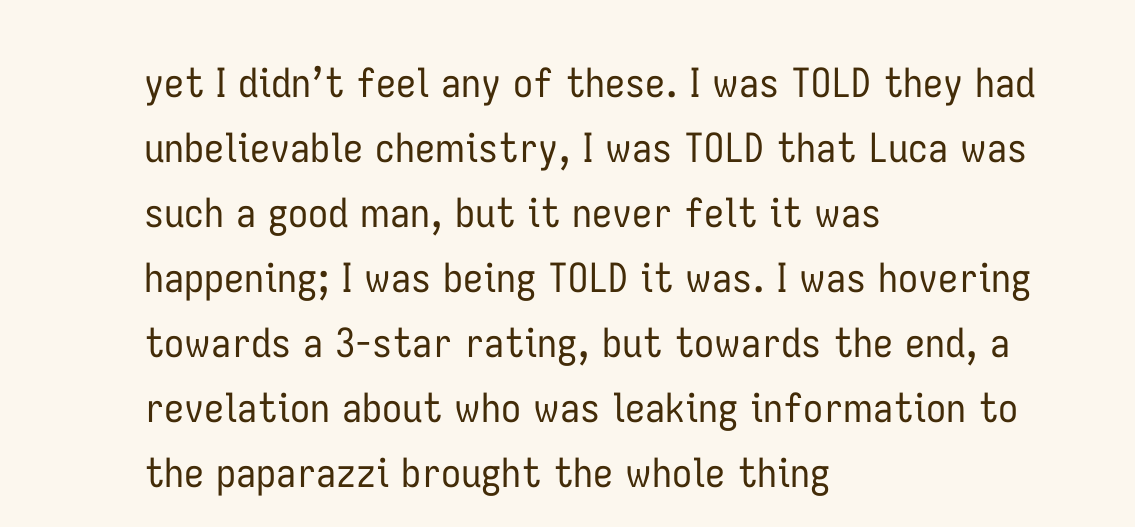yet I didn’t feel any of these. I was TOLD they had unbelievable chemistry, I was TOLD that Luca was such a good man, but it never felt it was happening; I was being TOLD it was. I was hovering towards a 3-star rating, but towards the end, a revelation about who was leaking information to the paparazzi brought the whole thing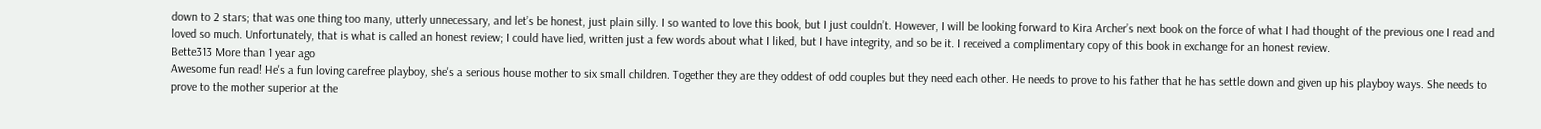down to 2 stars; that was one thing too many, utterly unnecessary, and let’s be honest, just plain silly. I so wanted to love this book, but I just couldn’t. However, I will be looking forward to Kira Archer’s next book on the force of what I had thought of the previous one I read and loved so much. Unfortunately, that is what is called an honest review; I could have lied, written just a few words about what I liked, but I have integrity, and so be it. I received a complimentary copy of this book in exchange for an honest review.
Bette313 More than 1 year ago
Awesome fun read! He's a fun loving carefree playboy, she's a serious house mother to six small children. Together they are they oddest of odd couples but they need each other. He needs to prove to his father that he has settle down and given up his playboy ways. She needs to prove to the mother superior at the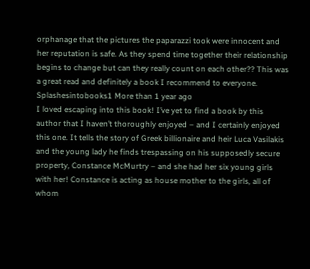orphanage that the pictures the paparazzi took were innocent and her reputation is safe. As they spend time together their relationship begins to change but can they really count on each other?? This was a great read and definitely a book I recommend to everyone.
Splashesintobooks1 More than 1 year ago
I loved escaping into this book! I’ve yet to find a book by this author that I haven’t thoroughly enjoyed – and I certainly enjoyed this one. It tells the story of Greek billionaire and heir Luca Vasilakis and the young lady he finds trespassing on his supposedly secure property, Constance McMurtry – and she had her six young girls with her! Constance is acting as house mother to the girls, all of whom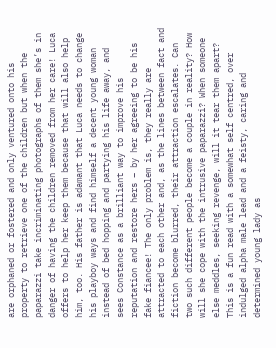are orphaned or fostered and only ventured onto his property to retrieve one of the children but when the paparazzi take incriminating photographs of them she’s in danger of having the children removed from her care! Luca offers to help her keep them because that will also help him, too. His father is adamant that Luca needs to change his playboy ways and find himself a decent young woman instead of bed hopping and partying his life away, and sees Constance as a brilliant way to improve his reputation and restore hers – by her agreeing to be his fake fiancee! The only problem is, they really are attracted to each other and, as the lines between fact and fiction become blurred, their attraction escalates. Can two such different people become a couple in reality? How will she cope with the intrusive paparazzi? When someone else meddles, seeking revenge, will it tear them apart? This is a fun read with a somewhat self centred, over indulged alpha male lead and a feisty, caring and determined young lady as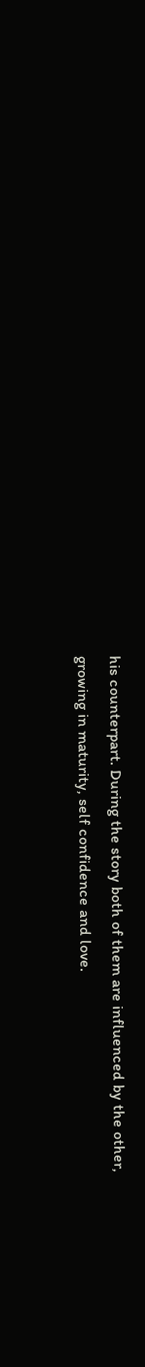his counterpart. During the story both of them are influenced by the other, growing in maturity, self confidence and love.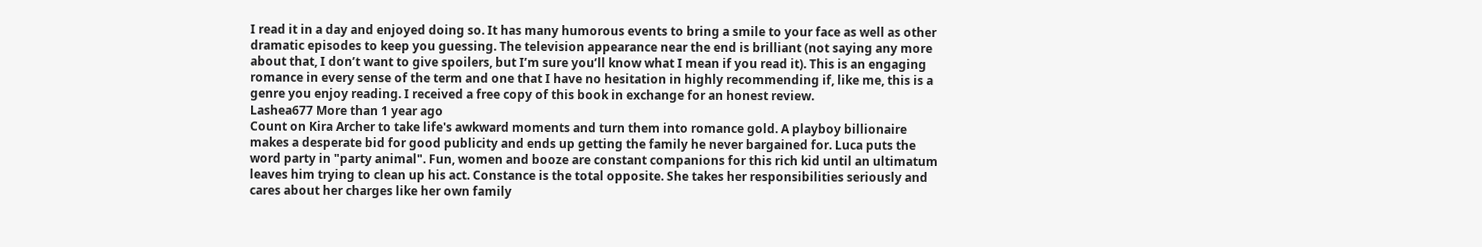I read it in a day and enjoyed doing so. It has many humorous events to bring a smile to your face as well as other dramatic episodes to keep you guessing. The television appearance near the end is brilliant (not saying any more about that, I don’t want to give spoilers, but I’m sure you’ll know what I mean if you read it). This is an engaging romance in every sense of the term and one that I have no hesitation in highly recommending if, like me, this is a genre you enjoy reading. I received a free copy of this book in exchange for an honest review.
Lashea677 More than 1 year ago
Count on Kira Archer to take life's awkward moments and turn them into romance gold. A playboy billionaire makes a desperate bid for good publicity and ends up getting the family he never bargained for. Luca puts the word party in "party animal". Fun, women and booze are constant companions for this rich kid until an ultimatum leaves him trying to clean up his act. Constance is the total opposite. She takes her responsibilities seriously and cares about her charges like her own family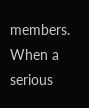members. When a serious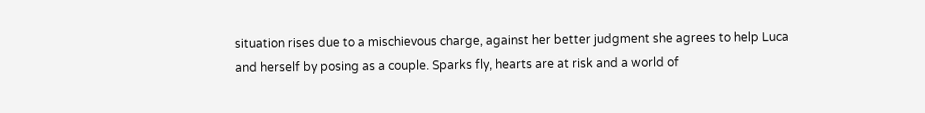situation rises due to a mischievous charge, against her better judgment she agrees to help Luca and herself by posing as a couple. Sparks fly, hearts are at risk and a world of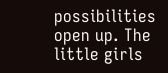possibilities open up. The little girls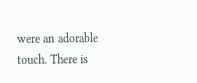were an adorable touch. There is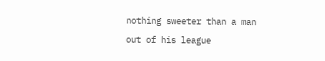nothing sweeter than a man out of his league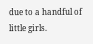due to a handful of little girls.